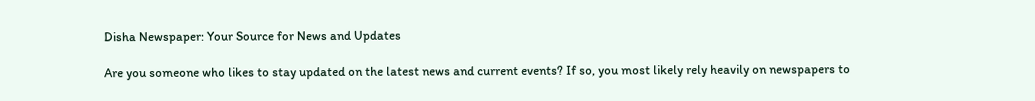Disha Newspaper: Your Source for News and Updates

Are you someone who likes to stay updated on the latest news and current events? If so, you most likely rely heavily on newspapers to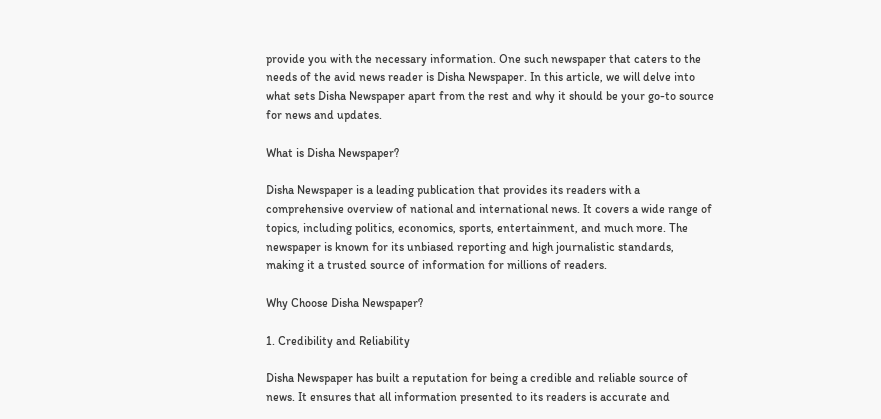provide you with the necessary information. One such newspaper that caters to the needs of the avid news reader is Disha Newspaper. In this article, we will delve into what sets Disha Newspaper apart from the rest and why it should be your go-to source for news and updates.

What is Disha Newspaper?

Disha Newspaper is a leading publication that provides its readers with a comprehensive overview of national and international news. It covers a wide range of topics, including politics, economics, sports, entertainment, and much more. The newspaper is known for its unbiased reporting and high journalistic standards, making it a trusted source of information for millions of readers.

Why Choose Disha Newspaper?

1. Credibility and Reliability

Disha Newspaper has built a reputation for being a credible and reliable source of news. It ensures that all information presented to its readers is accurate and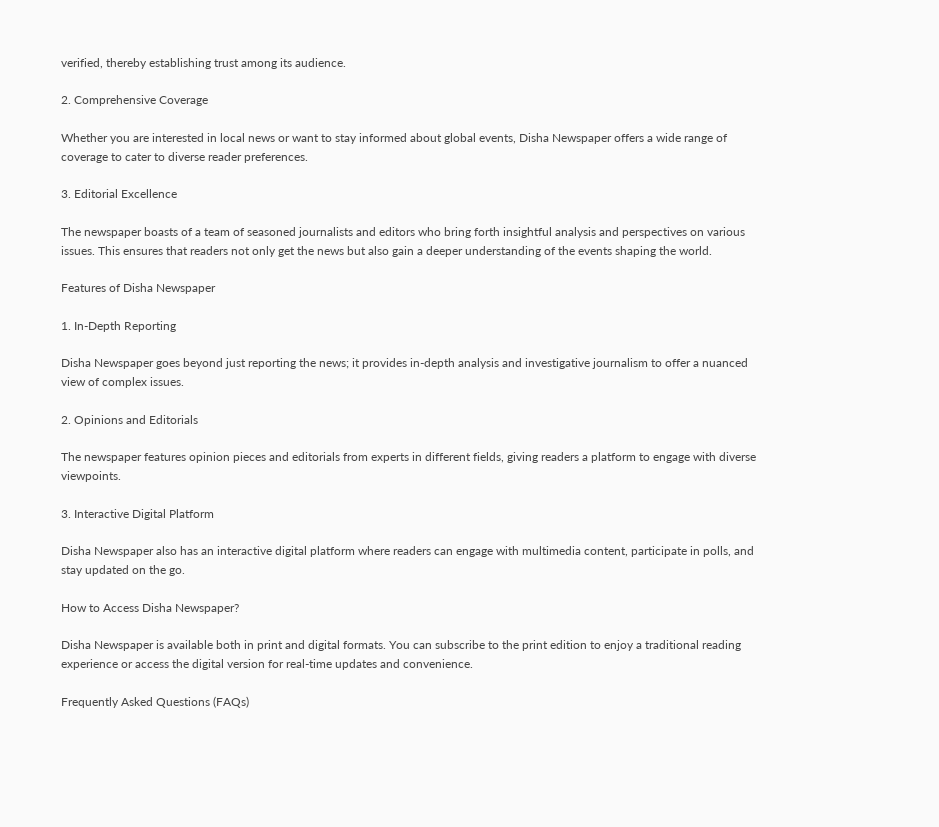verified, thereby establishing trust among its audience.

2. Comprehensive Coverage

Whether you are interested in local news or want to stay informed about global events, Disha Newspaper offers a wide range of coverage to cater to diverse reader preferences.

3. Editorial Excellence

The newspaper boasts of a team of seasoned journalists and editors who bring forth insightful analysis and perspectives on various issues. This ensures that readers not only get the news but also gain a deeper understanding of the events shaping the world.

Features of Disha Newspaper

1. In-Depth Reporting

Disha Newspaper goes beyond just reporting the news; it provides in-depth analysis and investigative journalism to offer a nuanced view of complex issues.

2. Opinions and Editorials

The newspaper features opinion pieces and editorials from experts in different fields, giving readers a platform to engage with diverse viewpoints.

3. Interactive Digital Platform

Disha Newspaper also has an interactive digital platform where readers can engage with multimedia content, participate in polls, and stay updated on the go.

How to Access Disha Newspaper?

Disha Newspaper is available both in print and digital formats. You can subscribe to the print edition to enjoy a traditional reading experience or access the digital version for real-time updates and convenience.

Frequently Asked Questions (FAQs)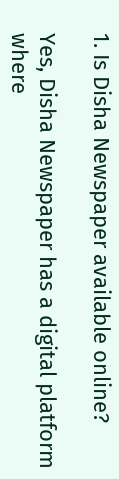1. Is Disha Newspaper available online?

Yes, Disha Newspaper has a digital platform where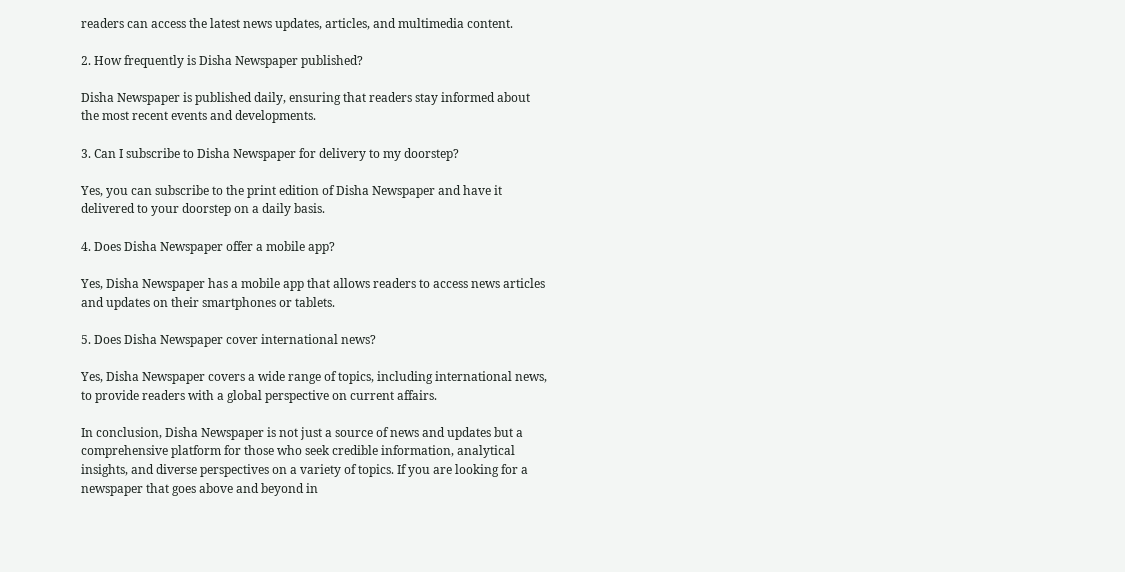readers can access the latest news updates, articles, and multimedia content.

2. How frequently is Disha Newspaper published?

Disha Newspaper is published daily, ensuring that readers stay informed about the most recent events and developments.

3. Can I subscribe to Disha Newspaper for delivery to my doorstep?

Yes, you can subscribe to the print edition of Disha Newspaper and have it delivered to your doorstep on a daily basis.

4. Does Disha Newspaper offer a mobile app?

Yes, Disha Newspaper has a mobile app that allows readers to access news articles and updates on their smartphones or tablets.

5. Does Disha Newspaper cover international news?

Yes, Disha Newspaper covers a wide range of topics, including international news, to provide readers with a global perspective on current affairs.

In conclusion, Disha Newspaper is not just a source of news and updates but a comprehensive platform for those who seek credible information, analytical insights, and diverse perspectives on a variety of topics. If you are looking for a newspaper that goes above and beyond in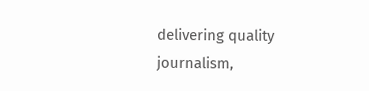delivering quality journalism,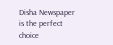Disha Newspaper is the perfect choice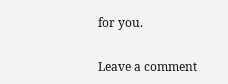for you.

Leave a comment